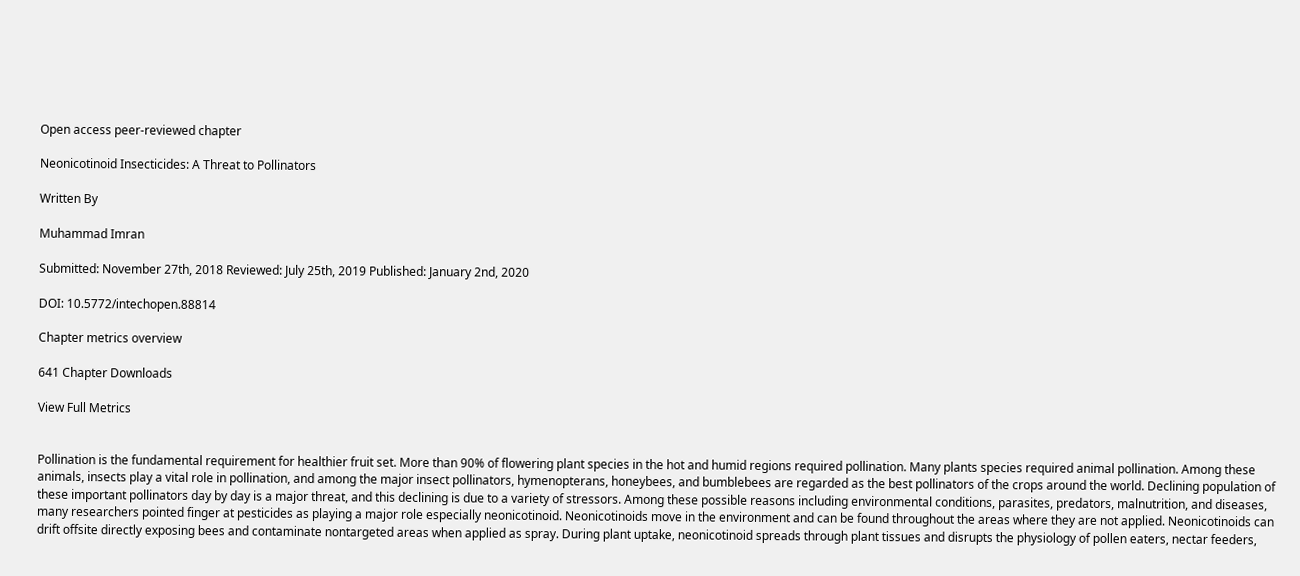Open access peer-reviewed chapter

Neonicotinoid Insecticides: A Threat to Pollinators

Written By

Muhammad Imran

Submitted: November 27th, 2018 Reviewed: July 25th, 2019 Published: January 2nd, 2020

DOI: 10.5772/intechopen.88814

Chapter metrics overview

641 Chapter Downloads

View Full Metrics


Pollination is the fundamental requirement for healthier fruit set. More than 90% of flowering plant species in the hot and humid regions required pollination. Many plants species required animal pollination. Among these animals, insects play a vital role in pollination, and among the major insect pollinators, hymenopterans, honeybees, and bumblebees are regarded as the best pollinators of the crops around the world. Declining population of these important pollinators day by day is a major threat, and this declining is due to a variety of stressors. Among these possible reasons including environmental conditions, parasites, predators, malnutrition, and diseases, many researchers pointed finger at pesticides as playing a major role especially neonicotinoid. Neonicotinoids move in the environment and can be found throughout the areas where they are not applied. Neonicotinoids can drift offsite directly exposing bees and contaminate nontargeted areas when applied as spray. During plant uptake, neonicotinoid spreads through plant tissues and disrupts the physiology of pollen eaters, nectar feeders,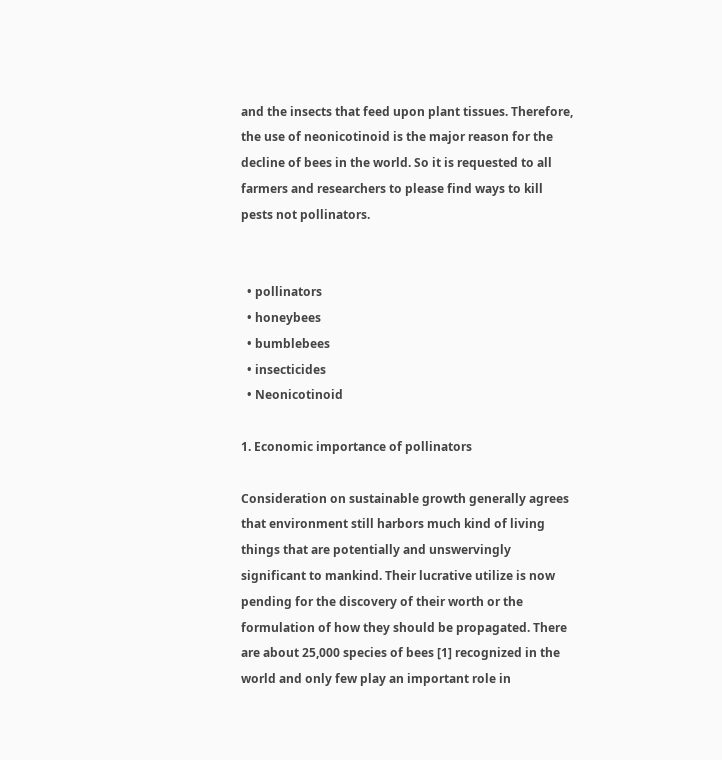and the insects that feed upon plant tissues. Therefore, the use of neonicotinoid is the major reason for the decline of bees in the world. So it is requested to all farmers and researchers to please find ways to kill pests not pollinators.


  • pollinators
  • honeybees
  • bumblebees
  • insecticides
  • Neonicotinoid

1. Economic importance of pollinators

Consideration on sustainable growth generally agrees that environment still harbors much kind of living things that are potentially and unswervingly significant to mankind. Their lucrative utilize is now pending for the discovery of their worth or the formulation of how they should be propagated. There are about 25,000 species of bees [1] recognized in the world and only few play an important role in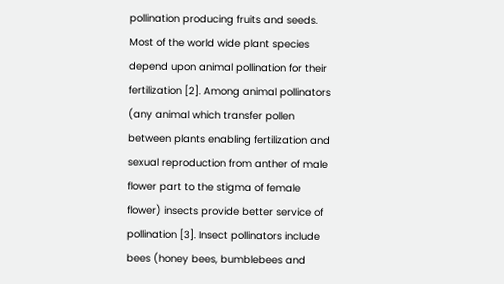pollination producing fruits and seeds. Most of the world wide plant species depend upon animal pollination for their fertilization [2]. Among animal pollinators (any animal which transfer pollen between plants enabling fertilization and sexual reproduction from anther of male flower part to the stigma of female flower) insects provide better service of pollination [3]. Insect pollinators include bees (honey bees, bumblebees and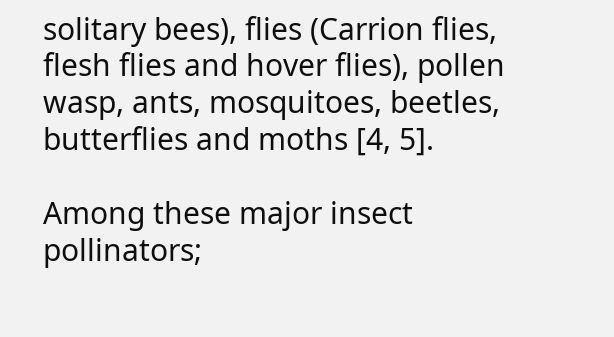solitary bees), flies (Carrion flies, flesh flies and hover flies), pollen wasp, ants, mosquitoes, beetles, butterflies and moths [4, 5].

Among these major insect pollinators;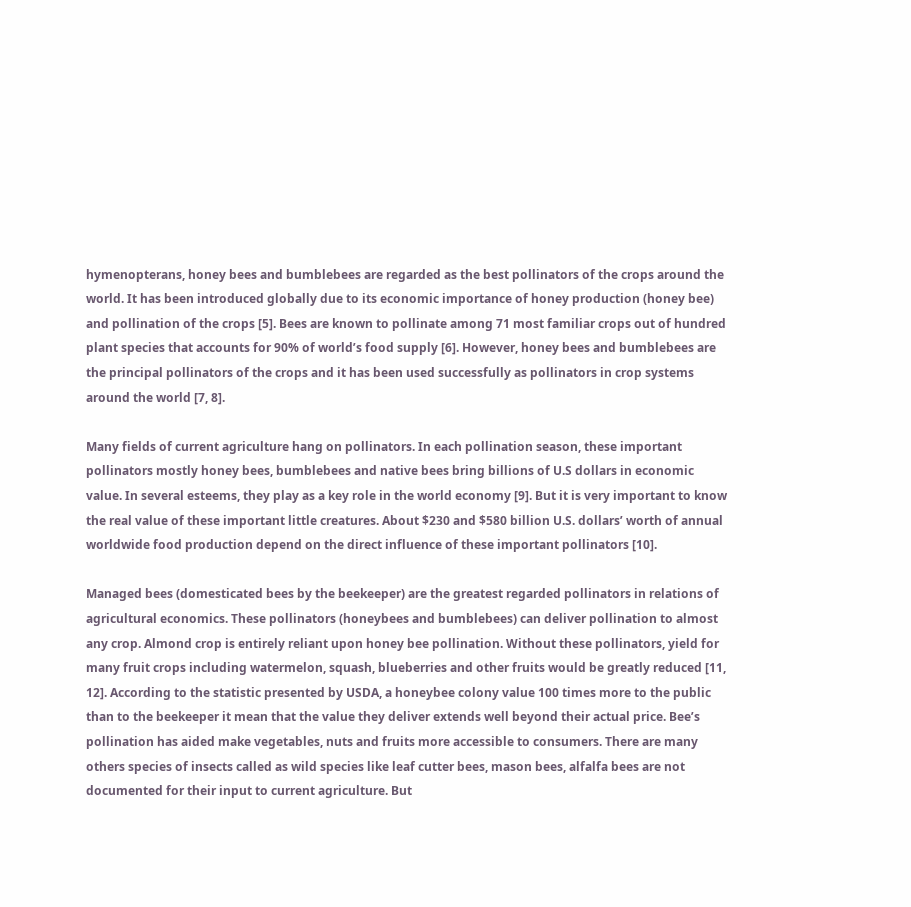hymenopterans, honey bees and bumblebees are regarded as the best pollinators of the crops around the world. It has been introduced globally due to its economic importance of honey production (honey bee) and pollination of the crops [5]. Bees are known to pollinate among 71 most familiar crops out of hundred plant species that accounts for 90% of world’s food supply [6]. However, honey bees and bumblebees are the principal pollinators of the crops and it has been used successfully as pollinators in crop systems around the world [7, 8].

Many fields of current agriculture hang on pollinators. In each pollination season, these important pollinators mostly honey bees, bumblebees and native bees bring billions of U.S dollars in economic value. In several esteems, they play as a key role in the world economy [9]. But it is very important to know the real value of these important little creatures. About $230 and $580 billion U.S. dollars’ worth of annual worldwide food production depend on the direct influence of these important pollinators [10].

Managed bees (domesticated bees by the beekeeper) are the greatest regarded pollinators in relations of agricultural economics. These pollinators (honeybees and bumblebees) can deliver pollination to almost any crop. Almond crop is entirely reliant upon honey bee pollination. Without these pollinators, yield for many fruit crops including watermelon, squash, blueberries and other fruits would be greatly reduced [11, 12]. According to the statistic presented by USDA, a honeybee colony value 100 times more to the public than to the beekeeper it mean that the value they deliver extends well beyond their actual price. Bee’s pollination has aided make vegetables, nuts and fruits more accessible to consumers. There are many others species of insects called as wild species like leaf cutter bees, mason bees, alfalfa bees are not documented for their input to current agriculture. But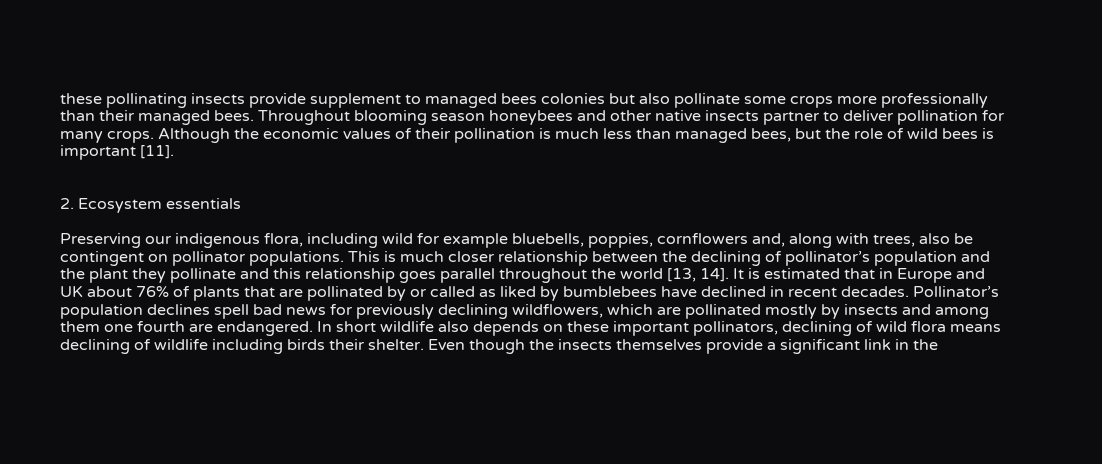these pollinating insects provide supplement to managed bees colonies but also pollinate some crops more professionally than their managed bees. Throughout blooming season honeybees and other native insects partner to deliver pollination for many crops. Although the economic values of their pollination is much less than managed bees, but the role of wild bees is important [11].


2. Ecosystem essentials

Preserving our indigenous flora, including wild for example bluebells, poppies, cornflowers and, along with trees, also be contingent on pollinator populations. This is much closer relationship between the declining of pollinator’s population and the plant they pollinate and this relationship goes parallel throughout the world [13, 14]. It is estimated that in Europe and UK about 76% of plants that are pollinated by or called as liked by bumblebees have declined in recent decades. Pollinator’s population declines spell bad news for previously declining wildflowers, which are pollinated mostly by insects and among them one fourth are endangered. In short wildlife also depends on these important pollinators, declining of wild flora means declining of wildlife including birds their shelter. Even though the insects themselves provide a significant link in the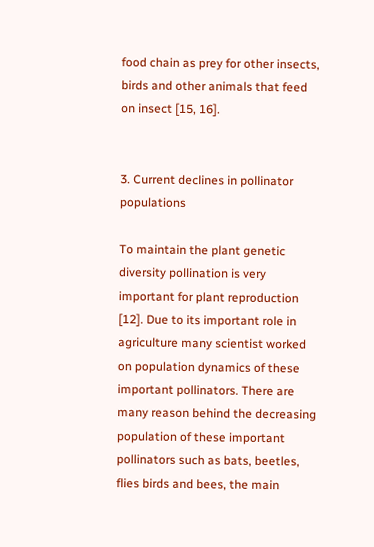food chain as prey for other insects, birds and other animals that feed on insect [15, 16].


3. Current declines in pollinator populations

To maintain the plant genetic diversity pollination is very important for plant reproduction [12]. Due to its important role in agriculture many scientist worked on population dynamics of these important pollinators. There are many reason behind the decreasing population of these important pollinators such as bats, beetles, flies birds and bees, the main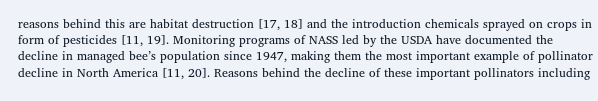reasons behind this are habitat destruction [17, 18] and the introduction chemicals sprayed on crops in form of pesticides [11, 19]. Monitoring programs of NASS led by the USDA have documented the decline in managed bee’s population since 1947, making them the most important example of pollinator decline in North America [11, 20]. Reasons behind the decline of these important pollinators including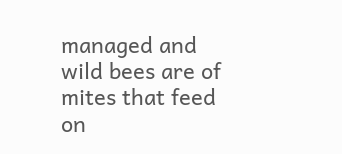managed and wild bees are of mites that feed on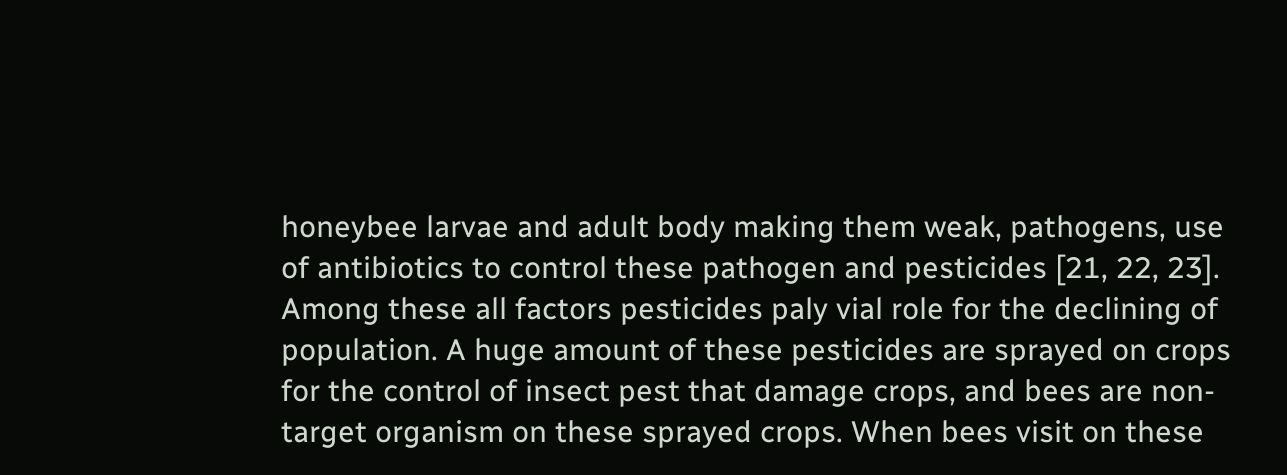honeybee larvae and adult body making them weak, pathogens, use of antibiotics to control these pathogen and pesticides [21, 22, 23]. Among these all factors pesticides paly vial role for the declining of population. A huge amount of these pesticides are sprayed on crops for the control of insect pest that damage crops, and bees are non-target organism on these sprayed crops. When bees visit on these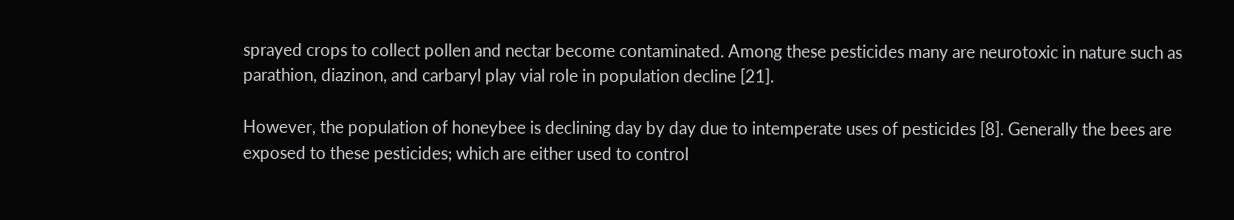sprayed crops to collect pollen and nectar become contaminated. Among these pesticides many are neurotoxic in nature such as parathion, diazinon, and carbaryl play vial role in population decline [21].

However, the population of honeybee is declining day by day due to intemperate uses of pesticides [8]. Generally the bees are exposed to these pesticides; which are either used to control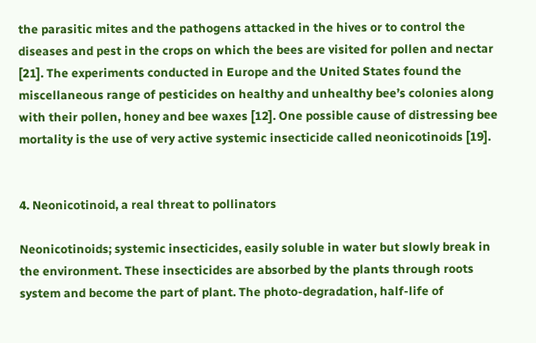the parasitic mites and the pathogens attacked in the hives or to control the diseases and pest in the crops on which the bees are visited for pollen and nectar [21]. The experiments conducted in Europe and the United States found the miscellaneous range of pesticides on healthy and unhealthy bee’s colonies along with their pollen, honey and bee waxes [12]. One possible cause of distressing bee mortality is the use of very active systemic insecticide called neonicotinoids [19].


4. Neonicotinoid, a real threat to pollinators

Neonicotinoids; systemic insecticides, easily soluble in water but slowly break in the environment. These insecticides are absorbed by the plants through roots system and become the part of plant. The photo-degradation, half-life of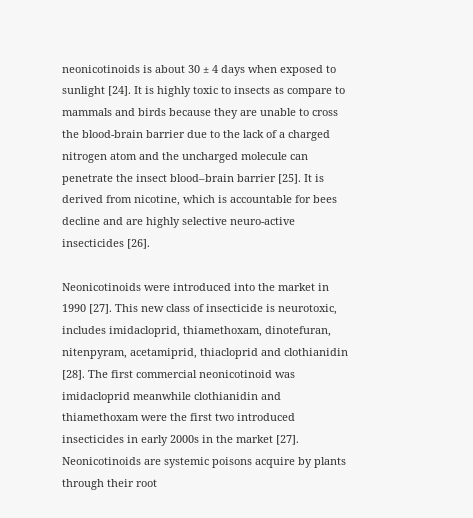neonicotinoids is about 30 ± 4 days when exposed to sunlight [24]. It is highly toxic to insects as compare to mammals and birds because they are unable to cross the blood-brain barrier due to the lack of a charged nitrogen atom and the uncharged molecule can penetrate the insect blood–brain barrier [25]. It is derived from nicotine, which is accountable for bees decline and are highly selective neuro-active insecticides [26].

Neonicotinoids were introduced into the market in 1990 [27]. This new class of insecticide is neurotoxic, includes imidacloprid, thiamethoxam, dinotefuran, nitenpyram, acetamiprid, thiacloprid and clothianidin [28]. The first commercial neonicotinoid was imidacloprid meanwhile clothianidin and thiamethoxam were the first two introduced insecticides in early 2000s in the market [27]. Neonicotinoids are systemic poisons acquire by plants through their root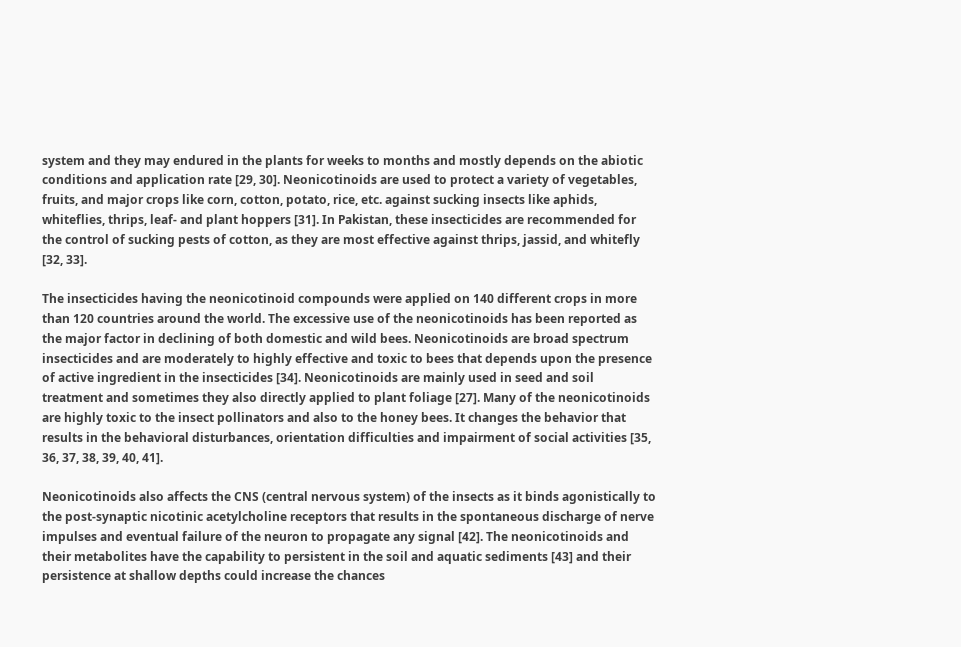system and they may endured in the plants for weeks to months and mostly depends on the abiotic conditions and application rate [29, 30]. Neonicotinoids are used to protect a variety of vegetables, fruits, and major crops like corn, cotton, potato, rice, etc. against sucking insects like aphids, whiteflies, thrips, leaf- and plant hoppers [31]. In Pakistan, these insecticides are recommended for the control of sucking pests of cotton, as they are most effective against thrips, jassid, and whitefly [32, 33].

The insecticides having the neonicotinoid compounds were applied on 140 different crops in more than 120 countries around the world. The excessive use of the neonicotinoids has been reported as the major factor in declining of both domestic and wild bees. Neonicotinoids are broad spectrum insecticides and are moderately to highly effective and toxic to bees that depends upon the presence of active ingredient in the insecticides [34]. Neonicotinoids are mainly used in seed and soil treatment and sometimes they also directly applied to plant foliage [27]. Many of the neonicotinoids are highly toxic to the insect pollinators and also to the honey bees. It changes the behavior that results in the behavioral disturbances, orientation difficulties and impairment of social activities [35, 36, 37, 38, 39, 40, 41].

Neonicotinoids also affects the CNS (central nervous system) of the insects as it binds agonistically to the post-synaptic nicotinic acetylcholine receptors that results in the spontaneous discharge of nerve impulses and eventual failure of the neuron to propagate any signal [42]. The neonicotinoids and their metabolites have the capability to persistent in the soil and aquatic sediments [43] and their persistence at shallow depths could increase the chances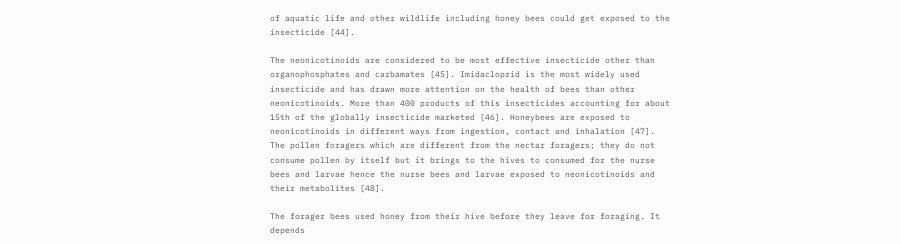of aquatic life and other wildlife including honey bees could get exposed to the insecticide [44].

The neonicotinoids are considered to be most effective insecticide other than organophosphates and carbamates [45]. Imidacloprid is the most widely used insecticide and has drawn more attention on the health of bees than other neonicotinoids. More than 400 products of this insecticides accounting for about 15th of the globally insecticide marketed [46]. Honeybees are exposed to neonicotinoids in different ways from ingestion, contact and inhalation [47]. The pollen foragers which are different from the nectar foragers; they do not consume pollen by itself but it brings to the hives to consumed for the nurse bees and larvae hence the nurse bees and larvae exposed to neonicotinoids and their metabolites [48].

The forager bees used honey from their hive before they leave for foraging. It depends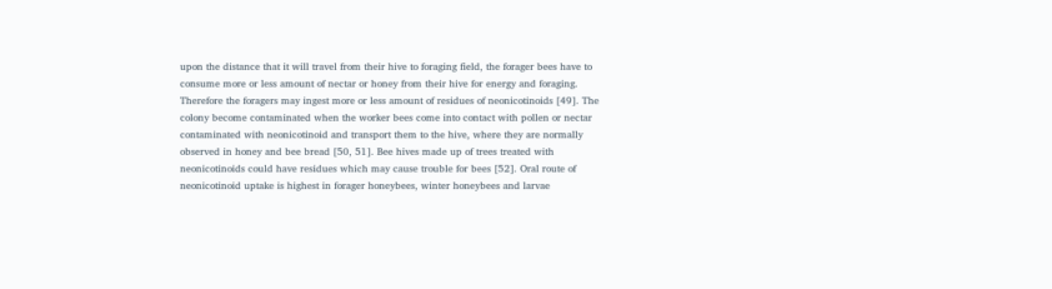upon the distance that it will travel from their hive to foraging field, the forager bees have to consume more or less amount of nectar or honey from their hive for energy and foraging. Therefore the foragers may ingest more or less amount of residues of neonicotinoids [49]. The colony become contaminated when the worker bees come into contact with pollen or nectar contaminated with neonicotinoid and transport them to the hive, where they are normally observed in honey and bee bread [50, 51]. Bee hives made up of trees treated with neonicotinoids could have residues which may cause trouble for bees [52]. Oral route of neonicotinoid uptake is highest in forager honeybees, winter honeybees and larvae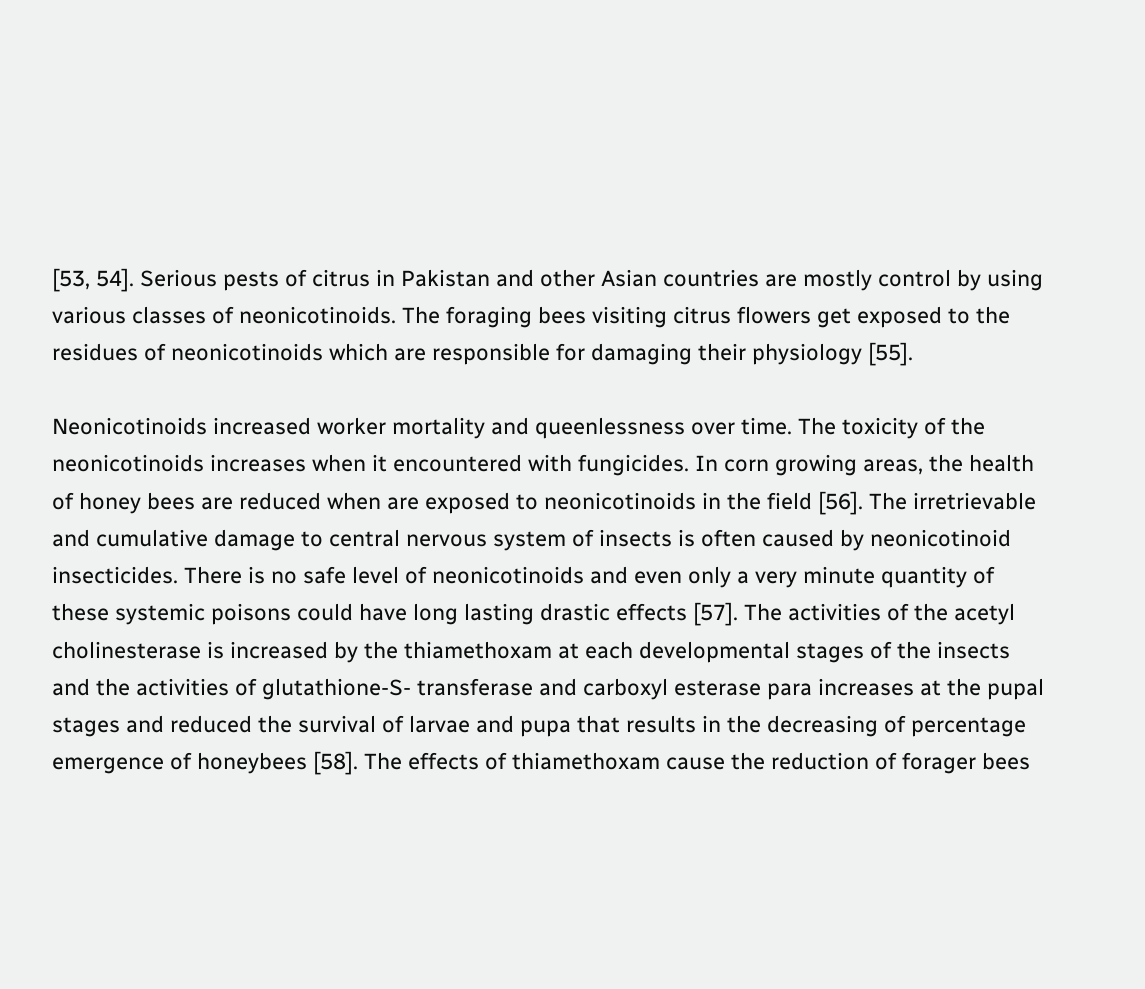[53, 54]. Serious pests of citrus in Pakistan and other Asian countries are mostly control by using various classes of neonicotinoids. The foraging bees visiting citrus flowers get exposed to the residues of neonicotinoids which are responsible for damaging their physiology [55].

Neonicotinoids increased worker mortality and queenlessness over time. The toxicity of the neonicotinoids increases when it encountered with fungicides. In corn growing areas, the health of honey bees are reduced when are exposed to neonicotinoids in the field [56]. The irretrievable and cumulative damage to central nervous system of insects is often caused by neonicotinoid insecticides. There is no safe level of neonicotinoids and even only a very minute quantity of these systemic poisons could have long lasting drastic effects [57]. The activities of the acetyl cholinesterase is increased by the thiamethoxam at each developmental stages of the insects and the activities of glutathione-S- transferase and carboxyl esterase para increases at the pupal stages and reduced the survival of larvae and pupa that results in the decreasing of percentage emergence of honeybees [58]. The effects of thiamethoxam cause the reduction of forager bees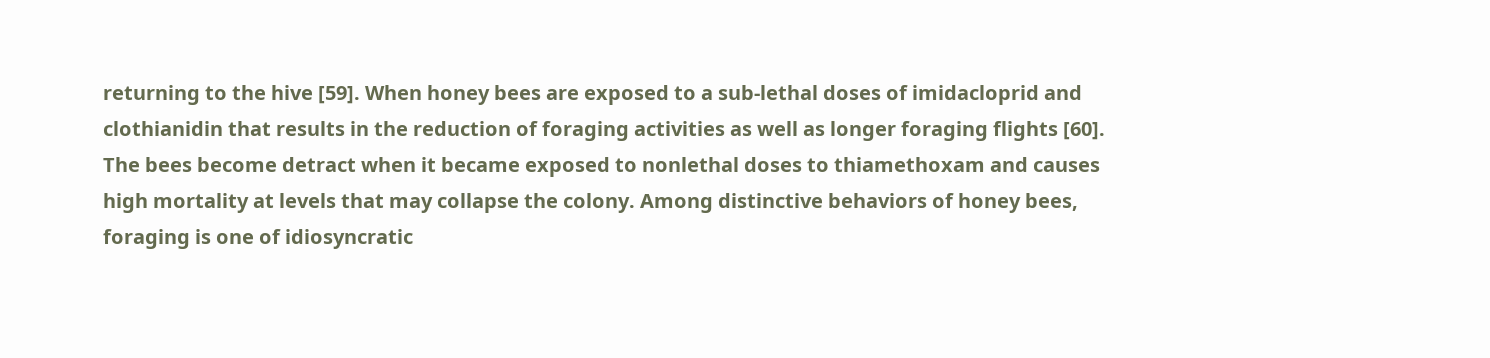returning to the hive [59]. When honey bees are exposed to a sub-lethal doses of imidacloprid and clothianidin that results in the reduction of foraging activities as well as longer foraging flights [60]. The bees become detract when it became exposed to nonlethal doses to thiamethoxam and causes high mortality at levels that may collapse the colony. Among distinctive behaviors of honey bees, foraging is one of idiosyncratic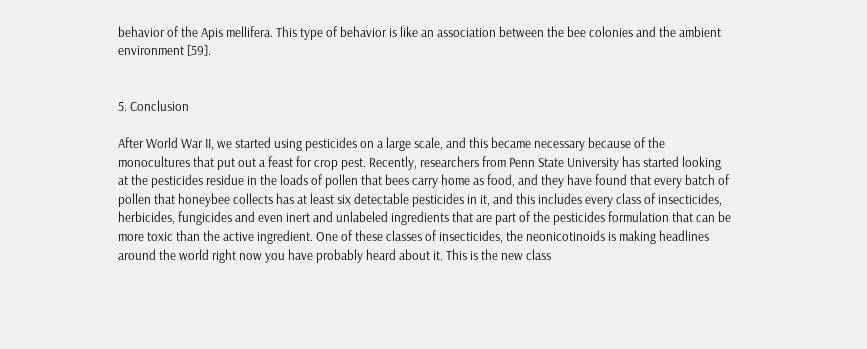behavior of the Apis mellifera. This type of behavior is like an association between the bee colonies and the ambient environment [59].


5. Conclusion

After World War II, we started using pesticides on a large scale, and this became necessary because of the monocultures that put out a feast for crop pest. Recently, researchers from Penn State University has started looking at the pesticides residue in the loads of pollen that bees carry home as food, and they have found that every batch of pollen that honeybee collects has at least six detectable pesticides in it, and this includes every class of insecticides, herbicides, fungicides and even inert and unlabeled ingredients that are part of the pesticides formulation that can be more toxic than the active ingredient. One of these classes of insecticides, the neonicotinoids is making headlines around the world right now you have probably heard about it. This is the new class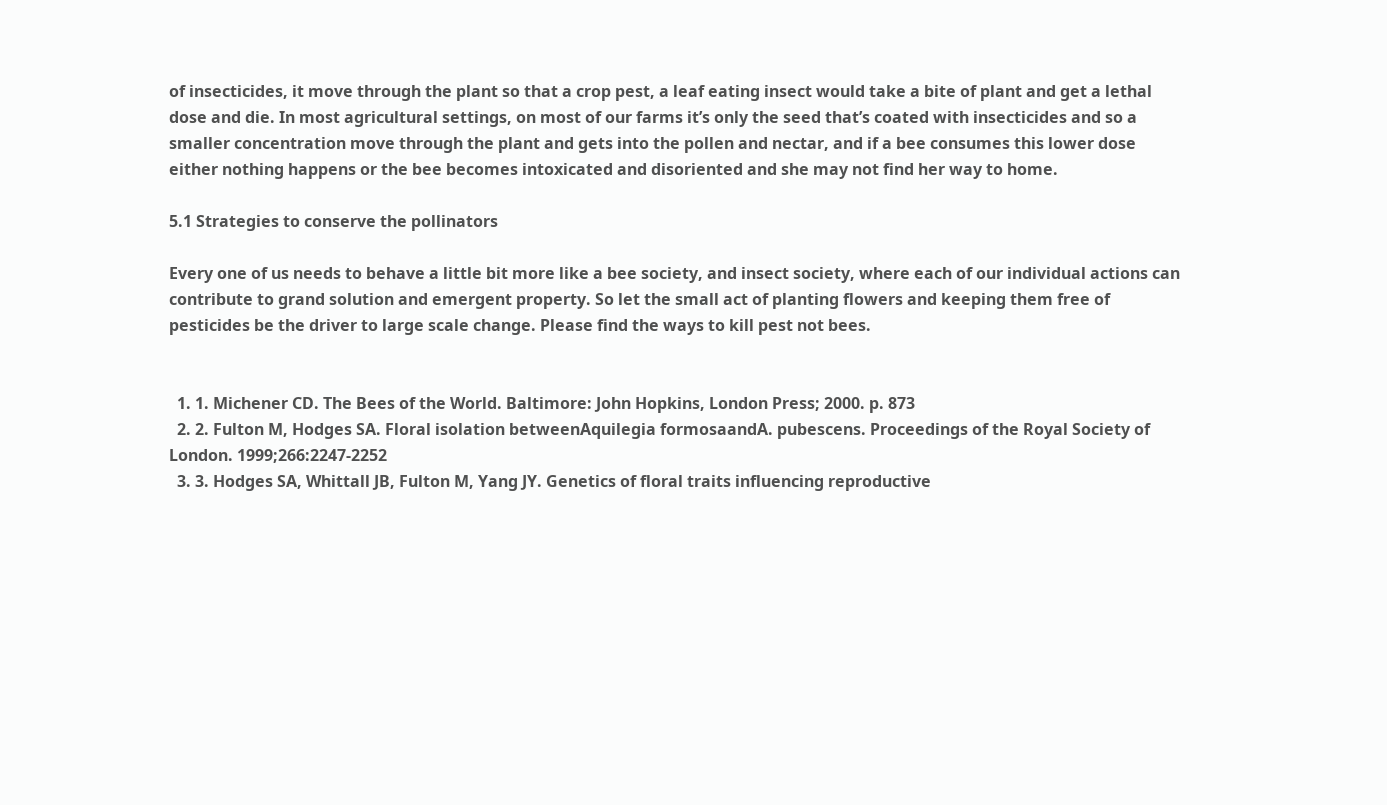of insecticides, it move through the plant so that a crop pest, a leaf eating insect would take a bite of plant and get a lethal dose and die. In most agricultural settings, on most of our farms it’s only the seed that’s coated with insecticides and so a smaller concentration move through the plant and gets into the pollen and nectar, and if a bee consumes this lower dose either nothing happens or the bee becomes intoxicated and disoriented and she may not find her way to home.

5.1 Strategies to conserve the pollinators

Every one of us needs to behave a little bit more like a bee society, and insect society, where each of our individual actions can contribute to grand solution and emergent property. So let the small act of planting flowers and keeping them free of pesticides be the driver to large scale change. Please find the ways to kill pest not bees.


  1. 1. Michener CD. The Bees of the World. Baltimore: John Hopkins, London Press; 2000. p. 873
  2. 2. Fulton M, Hodges SA. Floral isolation betweenAquilegia formosaandA. pubescens. Proceedings of the Royal Society of London. 1999;266:2247-2252
  3. 3. Hodges SA, Whittall JB, Fulton M, Yang JY. Genetics of floral traits influencing reproductive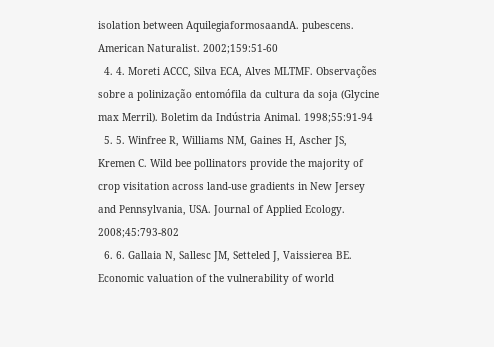isolation between AquilegiaformosaandA. pubescens. American Naturalist. 2002;159:51-60
  4. 4. Moreti ACCC, Silva ECA, Alves MLTMF. Observações sobre a polinização entomófila da cultura da soja (Glycine max Merril). Boletim da Indústria Animal. 1998;55:91-94
  5. 5. Winfree R, Williams NM, Gaines H, Ascher JS, Kremen C. Wild bee pollinators provide the majority of crop visitation across land-use gradients in New Jersey and Pennsylvania, USA. Journal of Applied Ecology. 2008;45:793-802
  6. 6. Gallaia N, Sallesc JM, Setteled J, Vaissierea BE. Economic valuation of the vulnerability of world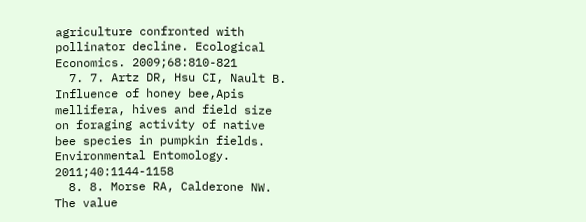agriculture confronted with pollinator decline. Ecological Economics. 2009;68:810-821
  7. 7. Artz DR, Hsu CI, Nault B. Influence of honey bee,Apis mellifera, hives and field size on foraging activity of native bee species in pumpkin fields. Environmental Entomology. 2011;40:1144-1158
  8. 8. Morse RA, Calderone NW. The value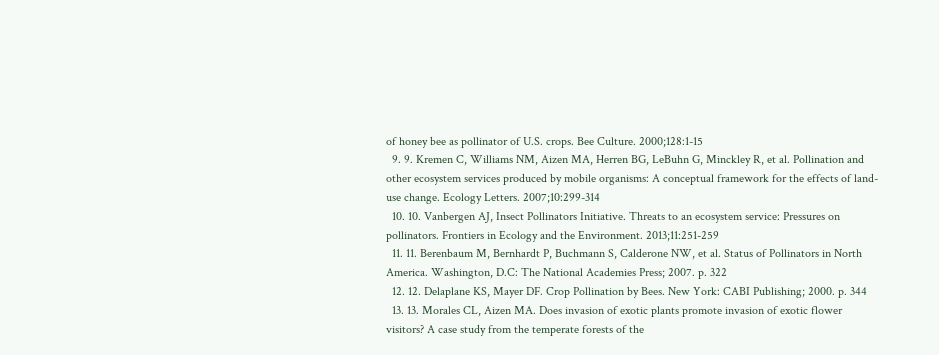of honey bee as pollinator of U.S. crops. Bee Culture. 2000;128:1-15
  9. 9. Kremen C, Williams NM, Aizen MA, Herren BG, LeBuhn G, Minckley R, et al. Pollination and other ecosystem services produced by mobile organisms: A conceptual framework for the effects of land-use change. Ecology Letters. 2007;10:299-314
  10. 10. Vanbergen AJ, Insect Pollinators Initiative. Threats to an ecosystem service: Pressures on pollinators. Frontiers in Ecology and the Environment. 2013;11:251-259
  11. 11. Berenbaum M, Bernhardt P, Buchmann S, Calderone NW, et al. Status of Pollinators in North America. Washington, D.C: The National Academies Press; 2007. p. 322
  12. 12. Delaplane KS, Mayer DF. Crop Pollination by Bees. New York: CABI Publishing; 2000. p. 344
  13. 13. Morales CL, Aizen MA. Does invasion of exotic plants promote invasion of exotic flower visitors? A case study from the temperate forests of the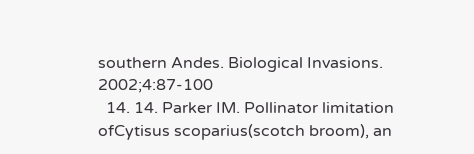southern Andes. Biological Invasions. 2002;4:87-100
  14. 14. Parker IM. Pollinator limitation ofCytisus scoparius(scotch broom), an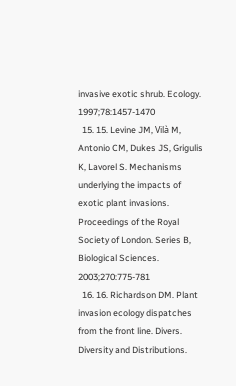invasive exotic shrub. Ecology. 1997;78:1457-1470
  15. 15. Levine JM, Vilà M, Antonio CM, Dukes JS, Grigulis K, Lavorel S. Mechanisms underlying the impacts of exotic plant invasions. Proceedings of the Royal Society of London. Series B, Biological Sciences. 2003;270:775-781
  16. 16. Richardson DM. Plant invasion ecology dispatches from the front line. Divers. Diversity and Distributions.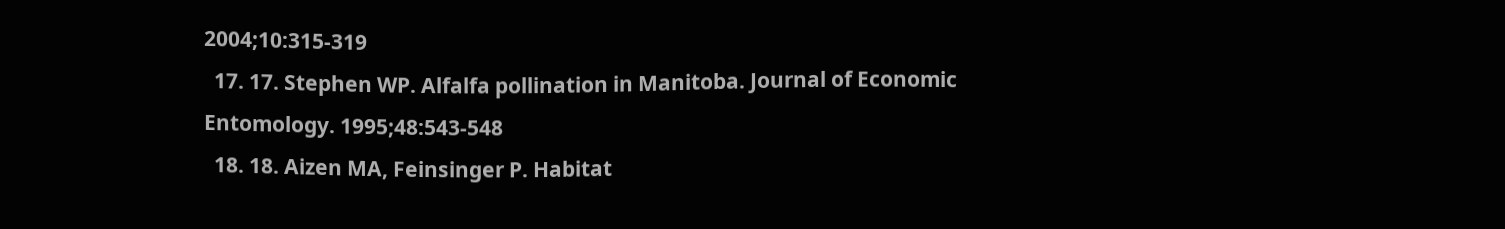2004;10:315-319
  17. 17. Stephen WP. Alfalfa pollination in Manitoba. Journal of Economic Entomology. 1995;48:543-548
  18. 18. Aizen MA, Feinsinger P. Habitat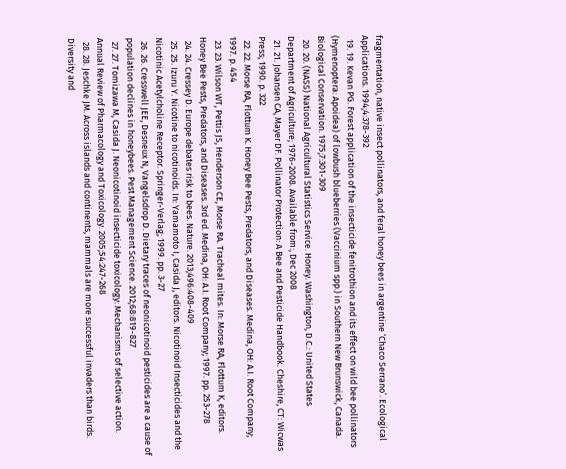fragmentation, native insect pollinators, and feral honey bees in argentine ‘Chaco Serrano’. Ecological Applications. 1994;4:378-392
  19. 19. Kevan PG. Forest application of the insecticide fenitrothion and its effect on wild bee pollinators (Hymenoptera: Apoidea) of lowbush blueberries (Vaccinium spp.) in Southern New Brunswick, Canada. Biological Conservation. 1975;7:301-309
  20. 20. (NASS) National Agricultural Statistics Service. Honey. Washington, D.C.: United States Department of Agriculture; 1976-2008. Available from:, Dec 2008
  21. 21. Johansen CA, Mayer DF. Pollinator Protection: A Bee and Pesticide Handbook. Cheshire, CT: Wicwas Press; 1990. p. 322
  22. 22. Morse RA, Flottum K. Honey Bee Pests, Predators, and Diseases. Medina, OH: A.I. Root Company; 1997. p. 454
  23. 23. Wilson WT, Pettis JS, Henderson CE, Morse RA. Tracheal mites. In: Morse RA, Flottum K, editors. Honey Bee Pests, Predators, and Diseases. 3rd ed. Medina, OH: A.I. Root Company; 1997. pp. 253-278
  24. 24. Cressey D. Europe debates risk to bees. Nature. 2013;496:408-409
  25. 25. Izuru Y. Nicotine to nicotinoids. In: Yamamoto I, Casida J, editors. Nicotinoid Insecticides and the Nicotinic Acetylcholine Receptor. Springer-Verlag; 1999. pp. 3-27
  26. 26. Cresswell JEE, Desneux N, Vangelsdrop D. Dietary traces of neonicotinoid pesticides are a cause of population declines in honeybees. Pest Management Science. 2012;68:819-827
  27. 27. Tomizawa M, Casida J. Neonicotinoid insecticide toxicology: Mechanisms of selective action. Annual Review of Pharmacology and Toxicology. 2005;54:247-268
  28. 28. Jeschke JM. Across islands and continents, mammals are more successful invaders than birds. Diversity and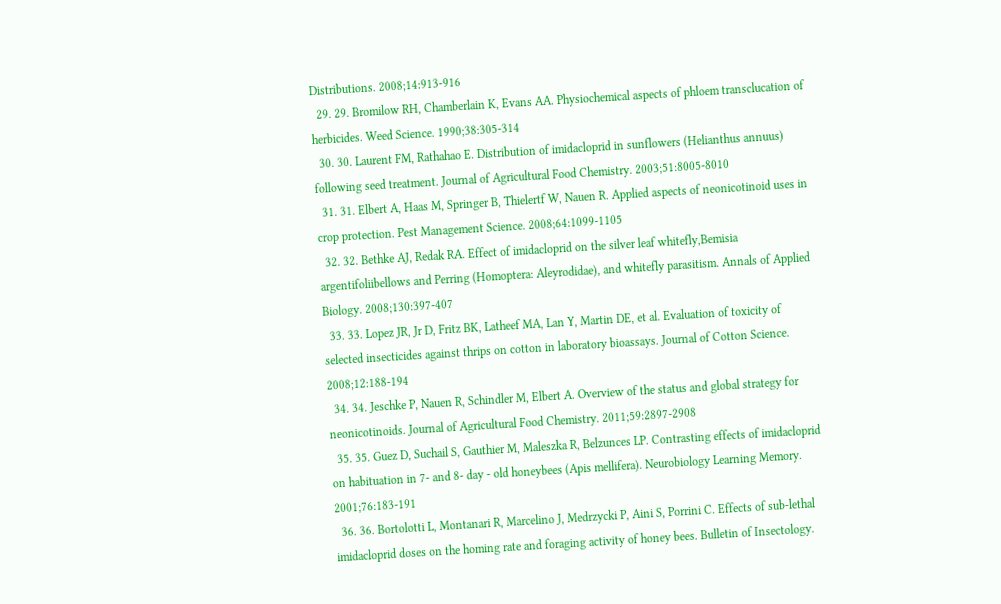Distributions. 2008;14:913-916
  29. 29. Bromilow RH, Chamberlain K, Evans AA. Physiochemical aspects of phloem transclucation of herbicides. Weed Science. 1990;38:305-314
  30. 30. Laurent FM, Rathahao E. Distribution of imidacloprid in sunflowers (Helianthus annuus) following seed treatment. Journal of Agricultural Food Chemistry. 2003;51:8005-8010
  31. 31. Elbert A, Haas M, Springer B, Thielertf W, Nauen R. Applied aspects of neonicotinoid uses in crop protection. Pest Management Science. 2008;64:1099-1105
  32. 32. Bethke AJ, Redak RA. Effect of imidacloprid on the silver leaf whitefly,Bemisia argentifoliibellows and Perring (Homoptera: Aleyrodidae), and whitefly parasitism. Annals of Applied Biology. 2008;130:397-407
  33. 33. Lopez JR, Jr D, Fritz BK, Latheef MA, Lan Y, Martin DE, et al. Evaluation of toxicity of selected insecticides against thrips on cotton in laboratory bioassays. Journal of Cotton Science. 2008;12:188-194
  34. 34. Jeschke P, Nauen R, Schindler M, Elbert A. Overview of the status and global strategy for neonicotinoids. Journal of Agricultural Food Chemistry. 2011;59:2897-2908
  35. 35. Guez D, Suchail S, Gauthier M, Maleszka R, Belzunces LP. Contrasting effects of imidacloprid on habituation in 7- and 8- day - old honeybees (Apis mellifera). Neurobiology Learning Memory. 2001;76:183-191
  36. 36. Bortolotti L, Montanari R, Marcelino J, Medrzycki P, Aini S, Porrini C. Effects of sub-lethal imidacloprid doses on the homing rate and foraging activity of honey bees. Bulletin of Insectology.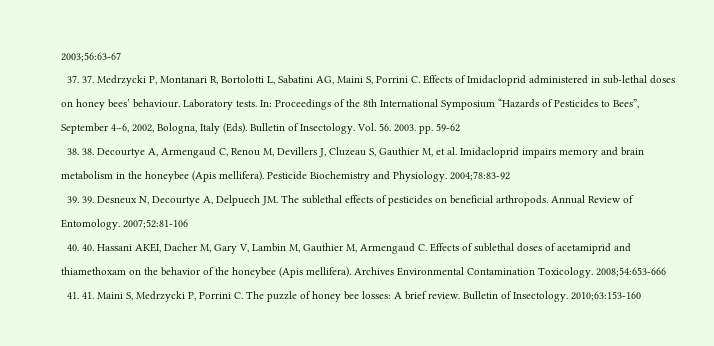2003;56:63-67
  37. 37. Medrzycki P, Montanari R, Bortolotti L, Sabatini AG, Maini S, Porrini C. Effects of Imidacloprid administered in sub-lethal doses on honey bees’ behaviour. Laboratory tests. In: Proceedings of the 8th International Symposium “Hazards of Pesticides to Bees”, September 4–6, 2002, Bologna, Italy (Eds). Bulletin of Insectology. Vol. 56. 2003. pp. 59-62
  38. 38. Decourtye A, Armengaud C, Renou M, Devillers J, Cluzeau S, Gauthier M, et al. Imidacloprid impairs memory and brain metabolism in the honeybee (Apis mellifera). Pesticide Biochemistry and Physiology. 2004;78:83-92
  39. 39. Desneux N, Decourtye A, Delpuech JM. The sublethal effects of pesticides on beneficial arthropods. Annual Review of Entomology. 2007;52:81-106
  40. 40. Hassani AKEI, Dacher M, Gary V, Lambin M, Gauthier M, Armengaud C. Effects of sublethal doses of acetamiprid and thiamethoxam on the behavior of the honeybee (Apis mellifera). Archives Environmental Contamination Toxicology. 2008;54:653-666
  41. 41. Maini S, Medrzycki P, Porrini C. The puzzle of honey bee losses: A brief review. Bulletin of Insectology. 2010;63:153-160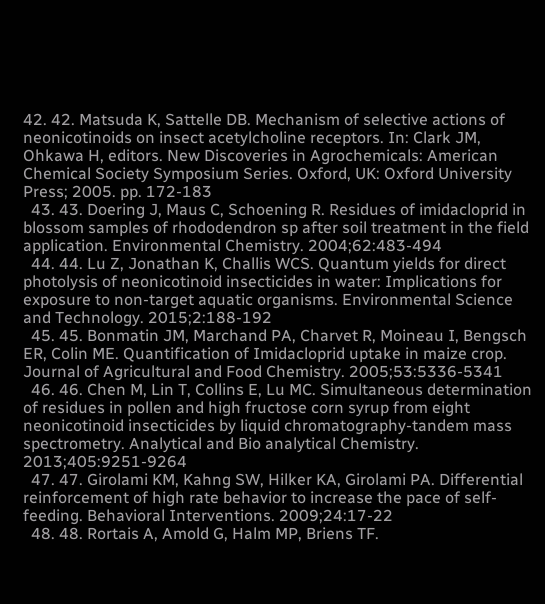42. 42. Matsuda K, Sattelle DB. Mechanism of selective actions of neonicotinoids on insect acetylcholine receptors. In: Clark JM, Ohkawa H, editors. New Discoveries in Agrochemicals: American Chemical Society Symposium Series. Oxford, UK: Oxford University Press; 2005. pp. 172-183
  43. 43. Doering J, Maus C, Schoening R. Residues of imidacloprid in blossom samples of rhododendron sp after soil treatment in the field application. Environmental Chemistry. 2004;62:483-494
  44. 44. Lu Z, Jonathan K, Challis WCS. Quantum yields for direct photolysis of neonicotinoid insecticides in water: Implications for exposure to non-target aquatic organisms. Environmental Science and Technology. 2015;2:188-192
  45. 45. Bonmatin JM, Marchand PA, Charvet R, Moineau I, Bengsch ER, Colin ME. Quantification of Imidacloprid uptake in maize crop. Journal of Agricultural and Food Chemistry. 2005;53:5336-5341
  46. 46. Chen M, Lin T, Collins E, Lu MC. Simultaneous determination of residues in pollen and high fructose corn syrup from eight neonicotinoid insecticides by liquid chromatography-tandem mass spectrometry. Analytical and Bio analytical Chemistry. 2013;405:9251-9264
  47. 47. Girolami KM, Kahng SW, Hilker KA, Girolami PA. Differential reinforcement of high rate behavior to increase the pace of self-feeding. Behavioral Interventions. 2009;24:17-22
  48. 48. Rortais A, Amold G, Halm MP, Briens TF.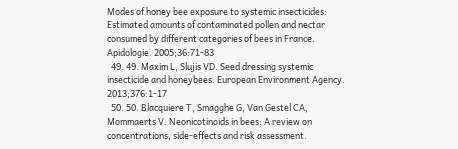Modes of honey bee exposure to systemic insecticides: Estimated amounts of contaminated pollen and nectar consumed by different categories of bees in France. Apidologie. 2005;36:71-83
  49. 49. Maxim L, Slujis VD. Seed dressing systemic insecticide and honeybees. European Environment Agency. 2013;376:1-17
  50. 50. Blacquiere T, Smagghe G, Van Gestel CA, Mommaerts V. Neonicotinoids in bees: A review on concentrations, side-effects and risk assessment.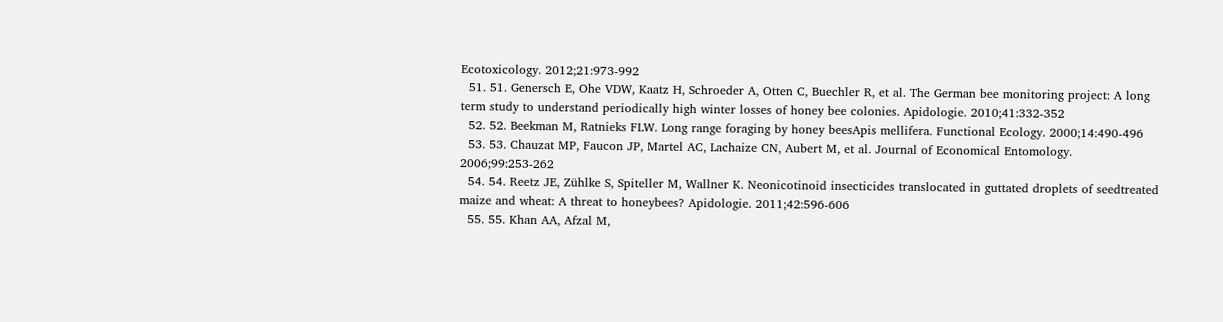Ecotoxicology. 2012;21:973-992
  51. 51. Genersch E, Ohe VDW, Kaatz H, Schroeder A, Otten C, Buechler R, et al. The German bee monitoring project: A long term study to understand periodically high winter losses of honey bee colonies. Apidologie. 2010;41:332-352
  52. 52. Beekman M, Ratnieks FLW. Long range foraging by honey beesApis mellifera. Functional Ecology. 2000;14:490-496
  53. 53. Chauzat MP, Faucon JP, Martel AC, Lachaize CN, Aubert M, et al. Journal of Economical Entomology. 2006;99:253-262
  54. 54. Reetz JE, Zühlke S, Spiteller M, Wallner K. Neonicotinoid insecticides translocated in guttated droplets of seedtreated maize and wheat: A threat to honeybees? Apidologie. 2011;42:596-606
  55. 55. Khan AA, Afzal M,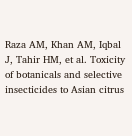Raza AM, Khan AM, Iqbal J, Tahir HM, et al. Toxicity of botanicals and selective insecticides to Asian citrus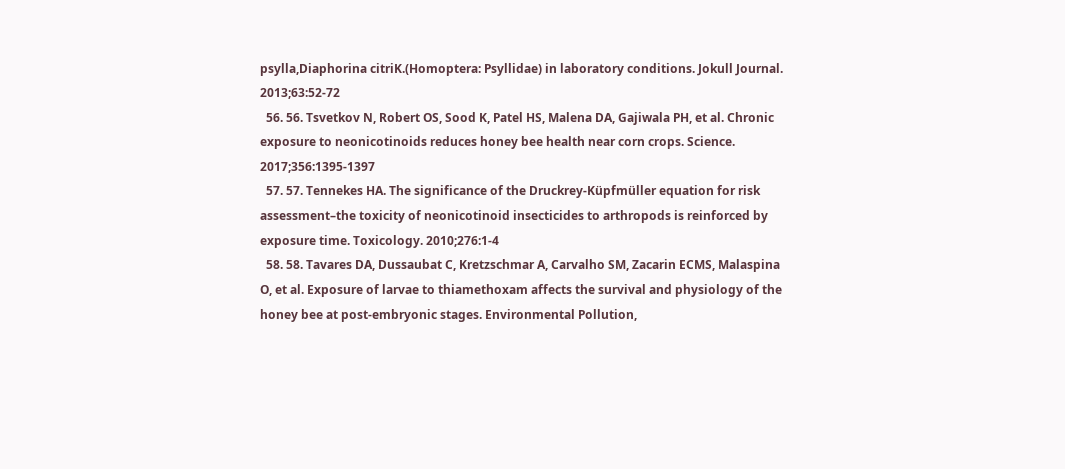psylla,Diaphorina citriK.(Homoptera: Psyllidae) in laboratory conditions. Jokull Journal. 2013;63:52-72
  56. 56. Tsvetkov N, Robert OS, Sood K, Patel HS, Malena DA, Gajiwala PH, et al. Chronic exposure to neonicotinoids reduces honey bee health near corn crops. Science. 2017;356:1395-1397
  57. 57. Tennekes HA. The significance of the Druckrey-Küpfmüller equation for risk assessment–the toxicity of neonicotinoid insecticides to arthropods is reinforced by exposure time. Toxicology. 2010;276:1-4
  58. 58. Tavares DA, Dussaubat C, Kretzschmar A, Carvalho SM, Zacarin ECMS, Malaspina O, et al. Exposure of larvae to thiamethoxam affects the survival and physiology of the honey bee at post-embryonic stages. Environmental Pollution,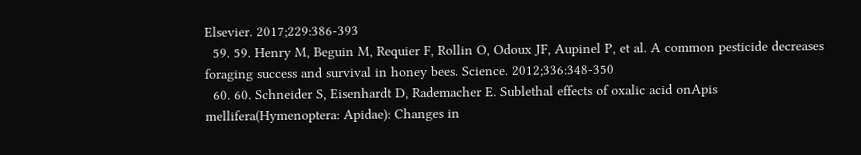Elsevier. 2017;229:386-393
  59. 59. Henry M, Beguin M, Requier F, Rollin O, Odoux JF, Aupinel P, et al. A common pesticide decreases foraging success and survival in honey bees. Science. 2012;336:348-350
  60. 60. Schneider S, Eisenhardt D, Rademacher E. Sublethal effects of oxalic acid onApis mellifera(Hymenoptera: Apidae): Changes in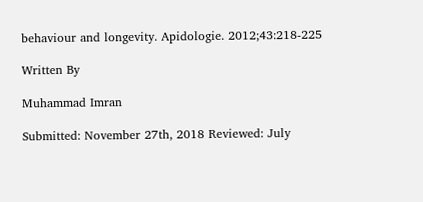behaviour and longevity. Apidologie. 2012;43:218-225

Written By

Muhammad Imran

Submitted: November 27th, 2018 Reviewed: July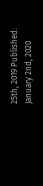25th, 2019 Published: January 2nd, 2020